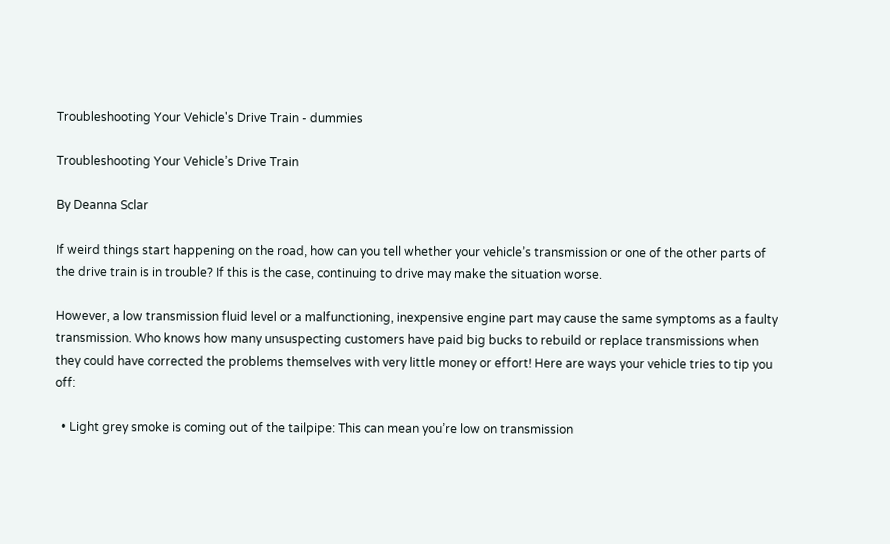Troubleshooting Your Vehicle's Drive Train - dummies

Troubleshooting Your Vehicle’s Drive Train

By Deanna Sclar

If weird things start happening on the road, how can you tell whether your vehicle’s transmission or one of the other parts of the drive train is in trouble? If this is the case, continuing to drive may make the situation worse.

However, a low transmission fluid level or a malfunctioning, inexpensive engine part may cause the same symptoms as a faulty transmission. Who knows how many unsuspecting customers have paid big bucks to rebuild or replace transmissions when they could have corrected the problems themselves with very little money or effort! Here are ways your vehicle tries to tip you off:

  • Light grey smoke is coming out of the tailpipe: This can mean you’re low on transmission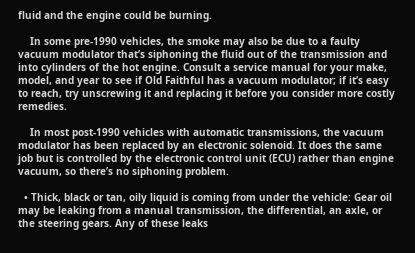fluid and the engine could be burning.

    In some pre-1990 vehicles, the smoke may also be due to a faulty vacuum modulator that’s siphoning the fluid out of the transmission and into cylinders of the hot engine. Consult a service manual for your make, model, and year to see if Old Faithful has a vacuum modulator; if it’s easy to reach, try unscrewing it and replacing it before you consider more costly remedies.

    In most post-1990 vehicles with automatic transmissions, the vacuum modulator has been replaced by an electronic solenoid. It does the same job but is controlled by the electronic control unit (ECU) rather than engine vacuum, so there’s no siphoning problem.

  • Thick, black or tan, oily liquid is coming from under the vehicle: Gear oil may be leaking from a manual transmission, the differential, an axle, or the steering gears. Any of these leaks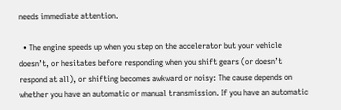needs immediate attention.

  • The engine speeds up when you step on the accelerator but your vehicle doesn’t, or hesitates before responding when you shift gears (or doesn’t respond at all), or shifting becomes awkward or noisy: The cause depends on whether you have an automatic or manual transmission. If you have an automatic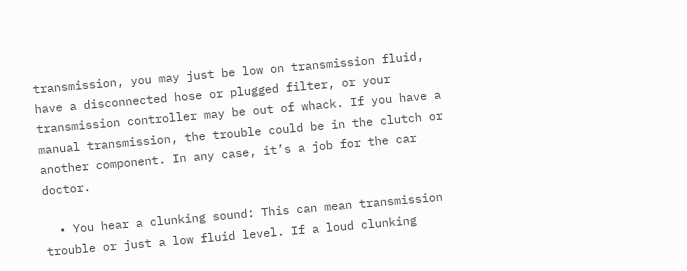transmission, you may just be low on transmission fluid, have a disconnected hose or plugged filter, or your transmission controller may be out of whack. If you have a manual transmission, the trouble could be in the clutch or another component. In any case, it’s a job for the car doctor.

  • You hear a clunking sound: This can mean transmission trouble or just a low fluid level. If a loud clunking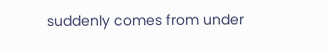suddenly comes from under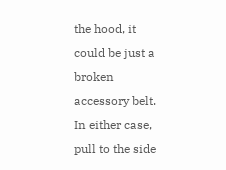the hood, it could be just a broken accessory belt. In either case, pull to the side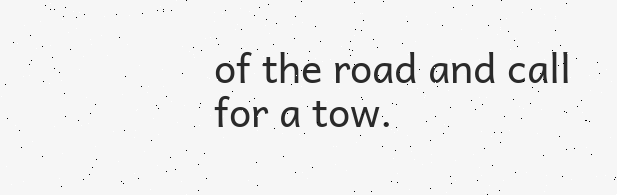of the road and call for a tow.